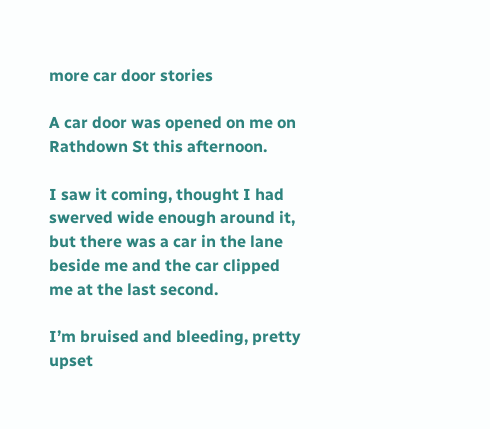more car door stories

A car door was opened on me on Rathdown St this afternoon.

I saw it coming, thought I had swerved wide enough around it, but there was a car in the lane beside me and the car clipped me at the last second.

I’m bruised and bleeding, pretty upset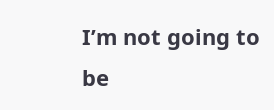I’m not going to be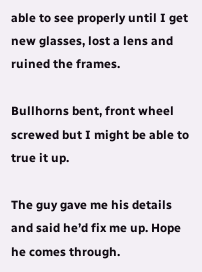able to see properly until I get new glasses, lost a lens and ruined the frames.

Bullhorns bent, front wheel screwed but I might be able to true it up.

The guy gave me his details and said he’d fix me up. Hope he comes through.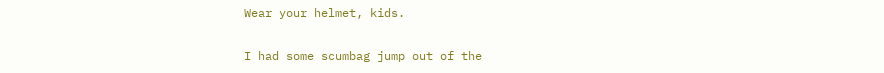Wear your helmet, kids.

I had some scumbag jump out of the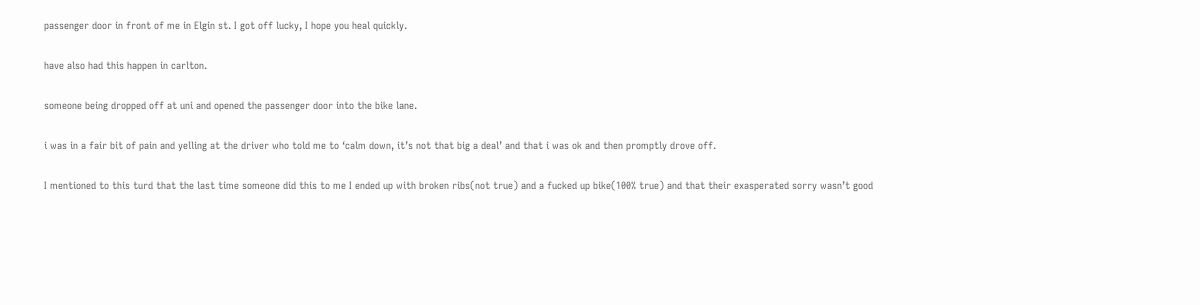passenger door in front of me in Elgin st. I got off lucky, I hope you heal quickly.

have also had this happen in carlton.

someone being dropped off at uni and opened the passenger door into the bike lane.

i was in a fair bit of pain and yelling at the driver who told me to ‘calm down, it’s not that big a deal’ and that i was ok and then promptly drove off.

I mentioned to this turd that the last time someone did this to me I ended up with broken ribs(not true) and a fucked up bike(100% true) and that their exasperated sorry wasn’t good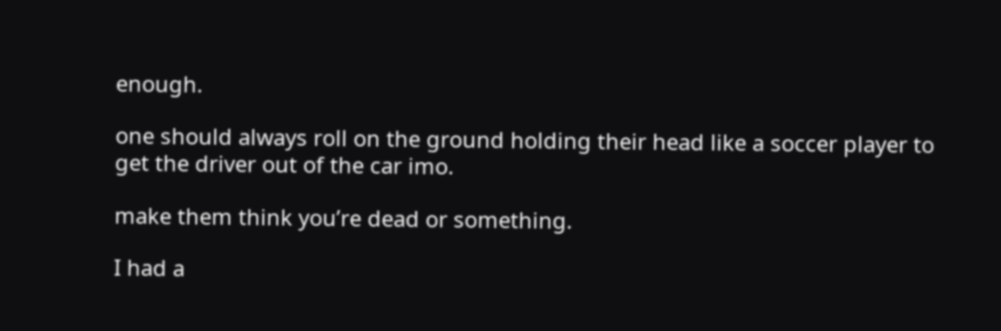enough.

one should always roll on the ground holding their head like a soccer player to get the driver out of the car imo.

make them think you’re dead or something.

I had a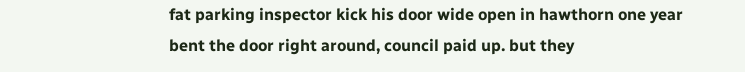fat parking inspector kick his door wide open in hawthorn one year bent the door right around, council paid up. but they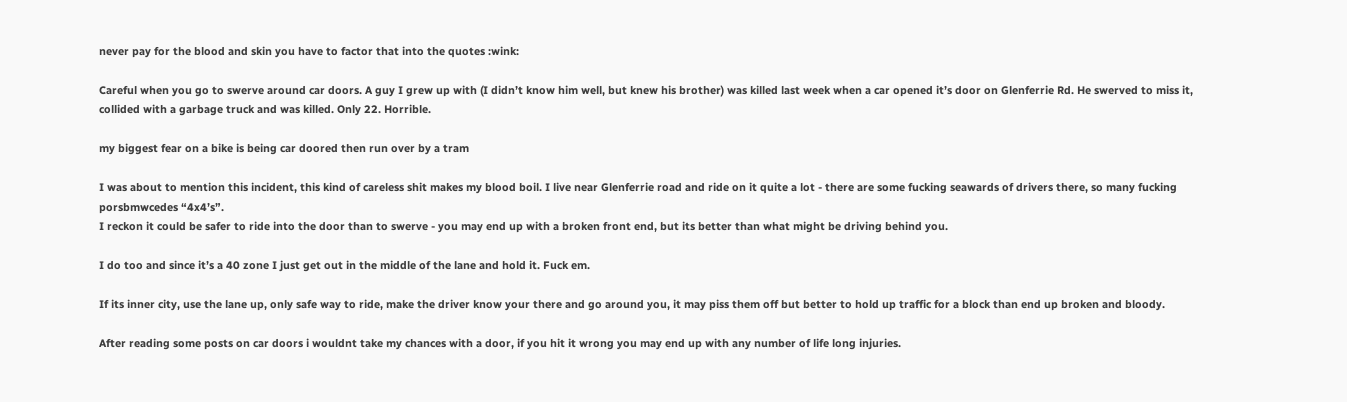never pay for the blood and skin you have to factor that into the quotes :wink:

Careful when you go to swerve around car doors. A guy I grew up with (I didn’t know him well, but knew his brother) was killed last week when a car opened it’s door on Glenferrie Rd. He swerved to miss it, collided with a garbage truck and was killed. Only 22. Horrible.

my biggest fear on a bike is being car doored then run over by a tram

I was about to mention this incident, this kind of careless shit makes my blood boil. I live near Glenferrie road and ride on it quite a lot - there are some fucking seawards of drivers there, so many fucking porsbmwcedes “4x4’s”.
I reckon it could be safer to ride into the door than to swerve - you may end up with a broken front end, but its better than what might be driving behind you.

I do too and since it’s a 40 zone I just get out in the middle of the lane and hold it. Fuck em.

If its inner city, use the lane up, only safe way to ride, make the driver know your there and go around you, it may piss them off but better to hold up traffic for a block than end up broken and bloody.

After reading some posts on car doors i wouldnt take my chances with a door, if you hit it wrong you may end up with any number of life long injuries.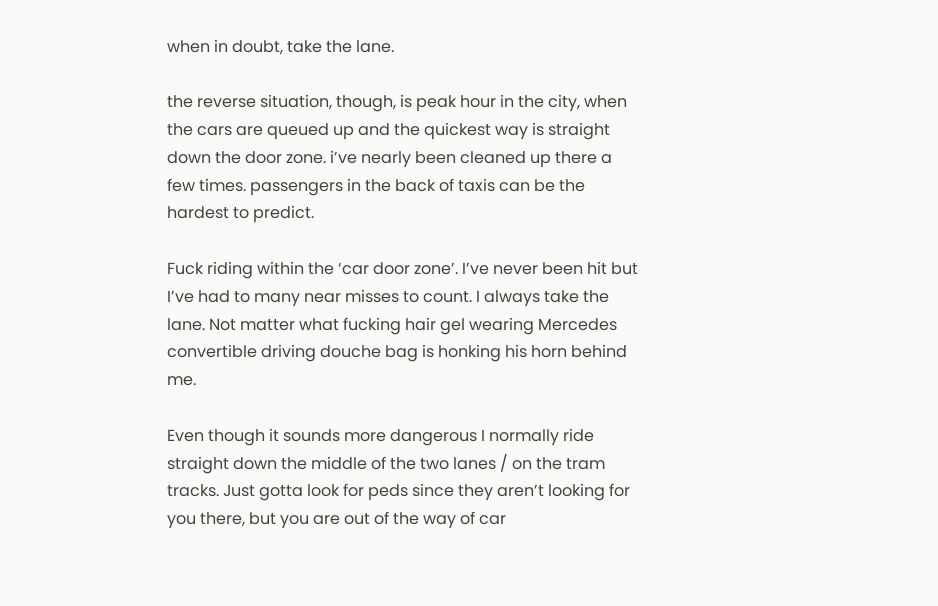when in doubt, take the lane.

the reverse situation, though, is peak hour in the city, when the cars are queued up and the quickest way is straight down the door zone. i’ve nearly been cleaned up there a few times. passengers in the back of taxis can be the hardest to predict.

Fuck riding within the ‘car door zone’. I’ve never been hit but I’ve had to many near misses to count. I always take the lane. Not matter what fucking hair gel wearing Mercedes convertible driving douche bag is honking his horn behind me.

Even though it sounds more dangerous I normally ride straight down the middle of the two lanes / on the tram tracks. Just gotta look for peds since they aren’t looking for you there, but you are out of the way of car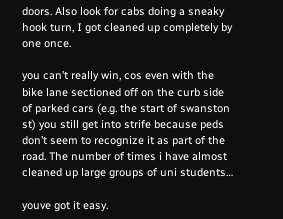doors. Also look for cabs doing a sneaky hook turn, I got cleaned up completely by one once.

you can’t really win, cos even with the bike lane sectioned off on the curb side of parked cars (e.g. the start of swanston st) you still get into strife because peds don’t seem to recognize it as part of the road. The number of times i have almost cleaned up large groups of uni students…

youve got it easy.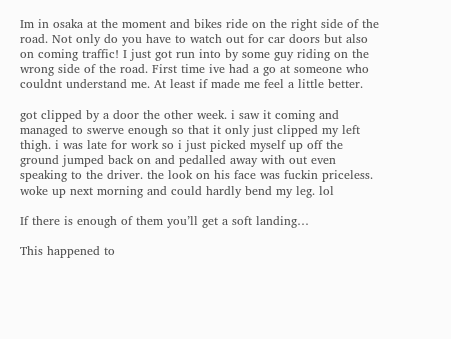Im in osaka at the moment and bikes ride on the right side of the road. Not only do you have to watch out for car doors but also on coming traffic! I just got run into by some guy riding on the wrong side of the road. First time ive had a go at someone who couldnt understand me. At least if made me feel a little better.

got clipped by a door the other week. i saw it coming and managed to swerve enough so that it only just clipped my left thigh. i was late for work so i just picked myself up off the ground jumped back on and pedalled away with out even speaking to the driver. the look on his face was fuckin priceless. woke up next morning and could hardly bend my leg. lol

If there is enough of them you’ll get a soft landing…

This happened to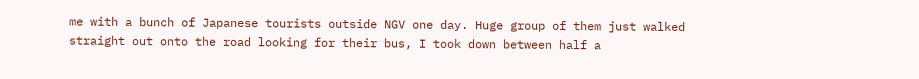me with a bunch of Japanese tourists outside NGV one day. Huge group of them just walked straight out onto the road looking for their bus, I took down between half a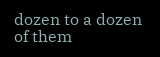dozen to a dozen of them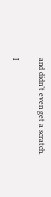and didn’t even get a scratch.

I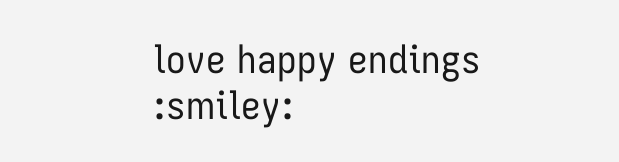love happy endings :smiley: